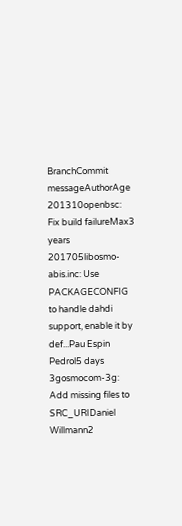BranchCommit messageAuthorAge
201310openbsc: Fix build failureMax3 years
201705libosmo-abis.inc: Use PACKAGECONFIG to handle dahdi support, enable it by def...Pau Espin Pedrol5 days
3gosmocom-3g: Add missing files to SRC_URIDaniel Willmann2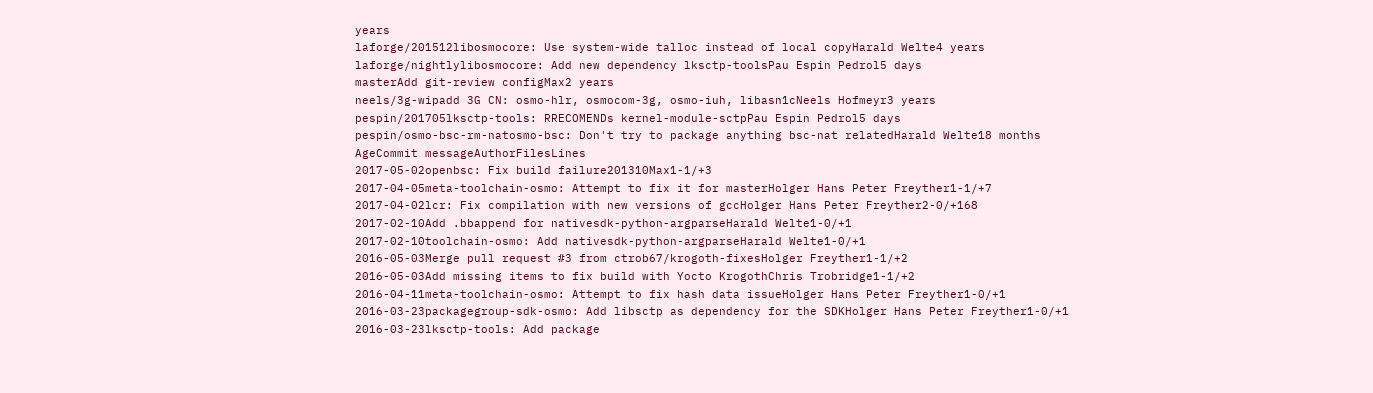years
laforge/201512libosmocore: Use system-wide talloc instead of local copyHarald Welte4 years
laforge/nightlylibosmocore: Add new dependency lksctp-toolsPau Espin Pedrol5 days
masterAdd git-review configMax2 years
neels/3g-wipadd 3G CN: osmo-hlr, osmocom-3g, osmo-iuh, libasn1cNeels Hofmeyr3 years
pespin/201705lksctp-tools: RRECOMENDs kernel-module-sctpPau Espin Pedrol5 days
pespin/osmo-bsc-rm-natosmo-bsc: Don't try to package anything bsc-nat relatedHarald Welte18 months
AgeCommit messageAuthorFilesLines
2017-05-02openbsc: Fix build failure201310Max1-1/+3
2017-04-05meta-toolchain-osmo: Attempt to fix it for masterHolger Hans Peter Freyther1-1/+7
2017-04-02lcr: Fix compilation with new versions of gccHolger Hans Peter Freyther2-0/+168
2017-02-10Add .bbappend for nativesdk-python-argparseHarald Welte1-0/+1
2017-02-10toolchain-osmo: Add nativesdk-python-argparseHarald Welte1-0/+1
2016-05-03Merge pull request #3 from ctrob67/krogoth-fixesHolger Freyther1-1/+2
2016-05-03Add missing items to fix build with Yocto KrogothChris Trobridge1-1/+2
2016-04-11meta-toolchain-osmo: Attempt to fix hash data issueHolger Hans Peter Freyther1-0/+1
2016-03-23packagegroup-sdk-osmo: Add libsctp as dependency for the SDKHolger Hans Peter Freyther1-0/+1
2016-03-23lksctp-tools: Add package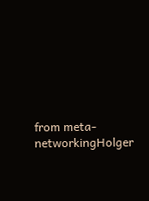from meta-networkingHolger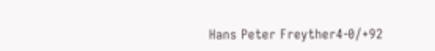Hans Peter Freyther4-0/+92